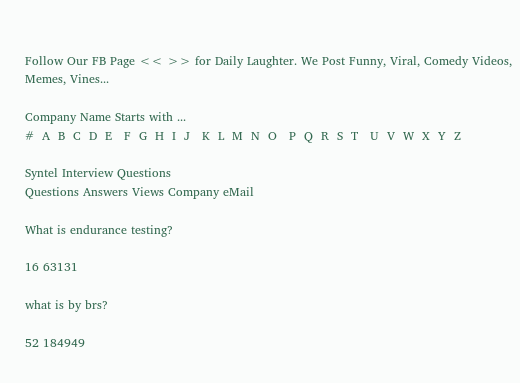Follow Our FB Page << >> for Daily Laughter. We Post Funny, Viral, Comedy Videos, Memes, Vines...

Company Name Starts with ...
#  A  B  C  D  E   F  G  H  I  J   K  L  M  N  O   P  Q  R  S  T   U  V  W  X  Y  Z

Syntel Interview Questions
Questions Answers Views Company eMail

What is endurance testing?

16 63131

what is by brs?

52 184949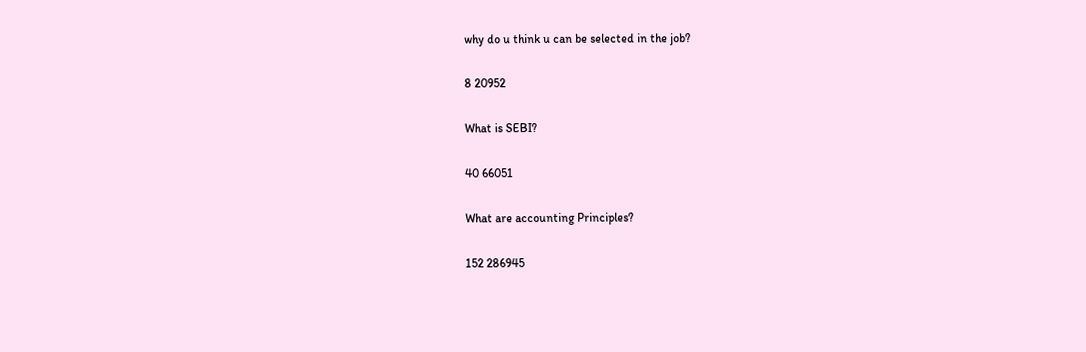why do u think u can be selected in the job?

8 20952

What is SEBI?

40 66051

What are accounting Principles?

152 286945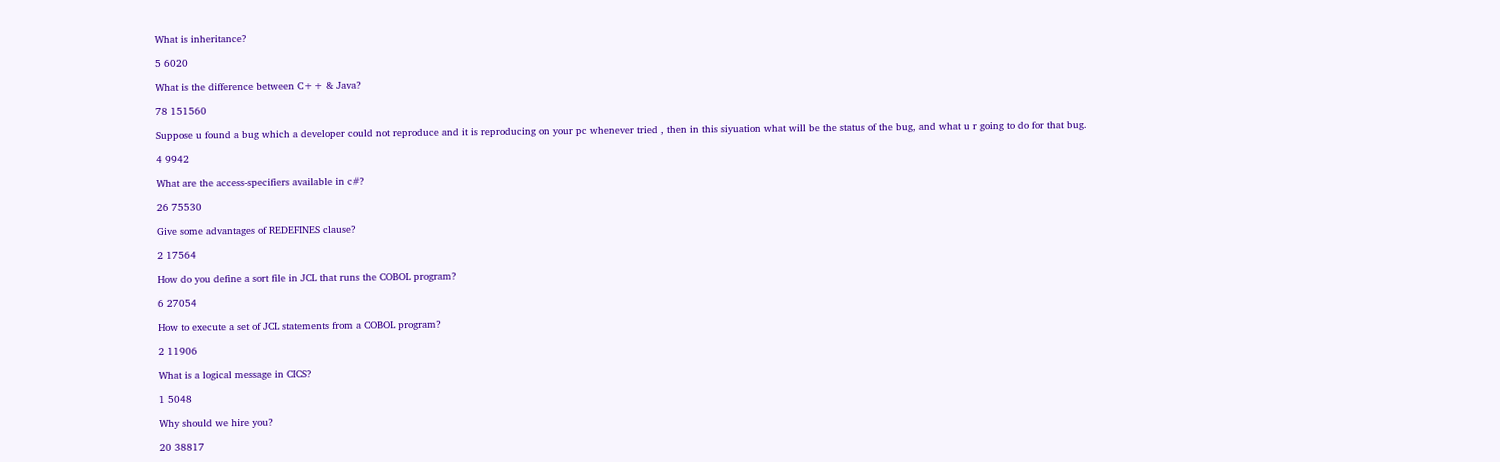What is inheritance?

5 6020

What is the difference between C++ & Java?

78 151560

Suppose u found a bug which a developer could not reproduce and it is reproducing on your pc whenever tried , then in this siyuation what will be the status of the bug, and what u r going to do for that bug.

4 9942

What are the access-specifiers available in c#?

26 75530

Give some advantages of REDEFINES clause?

2 17564

How do you define a sort file in JCL that runs the COBOL program?

6 27054

How to execute a set of JCL statements from a COBOL program?

2 11906

What is a logical message in CICS?

1 5048

Why should we hire you?

20 38817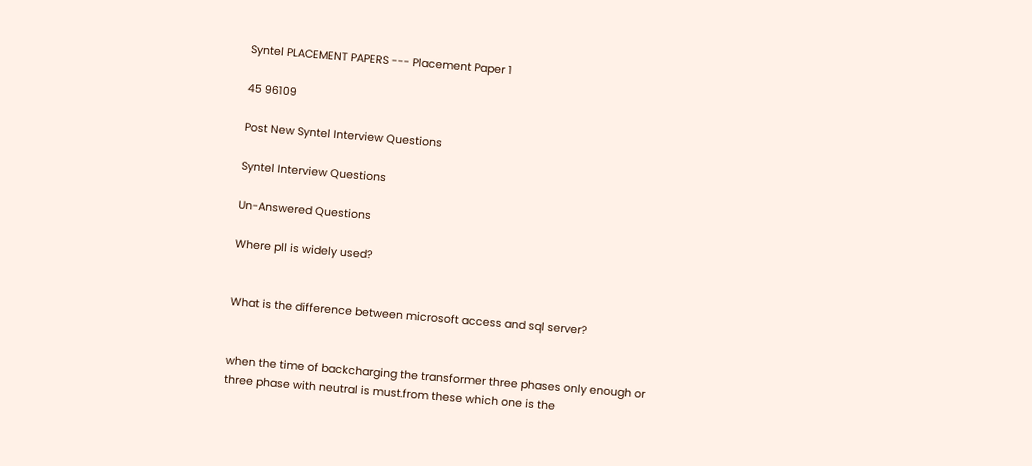Syntel PLACEMENT PAPERS --- Placement Paper 1

45 96109

Post New Syntel Interview Questions

Syntel Interview Questions

Un-Answered Questions

Where pll is widely used?


What is the difference between microsoft access and sql server?


when the time of backcharging the transformer three phases only enough or three phase with neutral is must.from these which one is the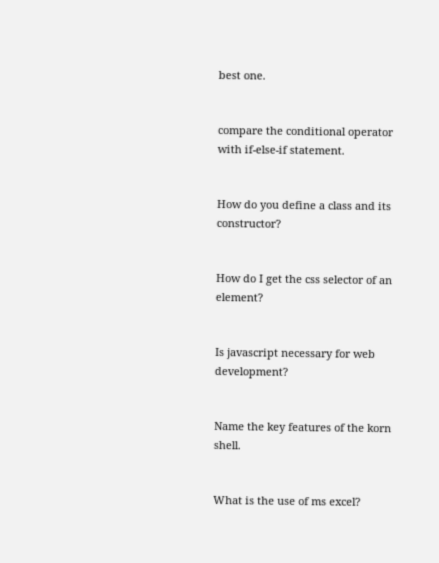best one.


compare the conditional operator with if-else-if statement.


How do you define a class and its constructor?


How do I get the css selector of an element?


Is javascript necessary for web development?


Name the key features of the korn shell.


What is the use of ms excel?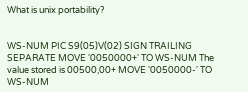What is unix portability?


WS-NUM PIC S9(05)V(02) SIGN TRAILING SEPARATE MOVE '0050000+' TO WS-NUM The value stored is 00500,00+ MOVE '0050000-' TO WS-NUM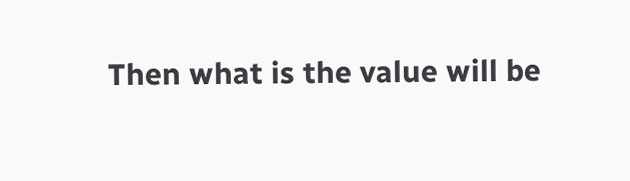Then what is the value will be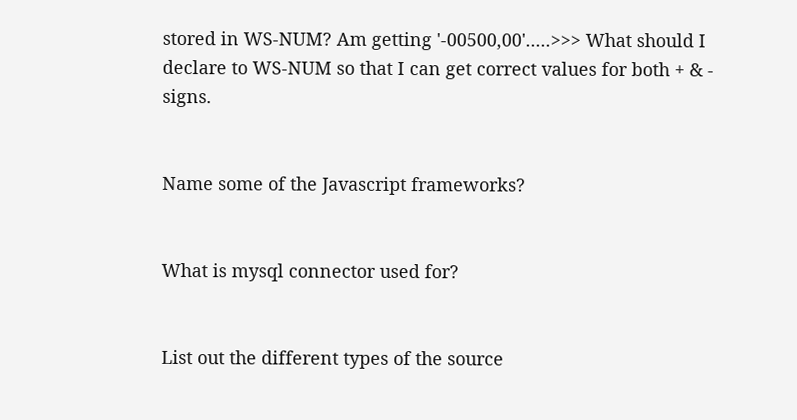stored in WS-NUM? Am getting '-00500,00'.....>>> What should I declare to WS-NUM so that I can get correct values for both + & - signs.


Name some of the Javascript frameworks?


What is mysql connector used for?


List out the different types of the source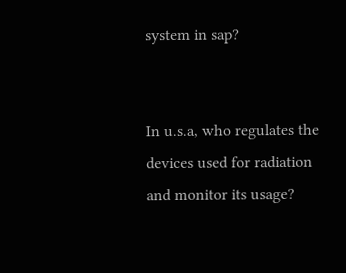system in sap?


In u.s.a, who regulates the devices used for radiation and monitor its usage?